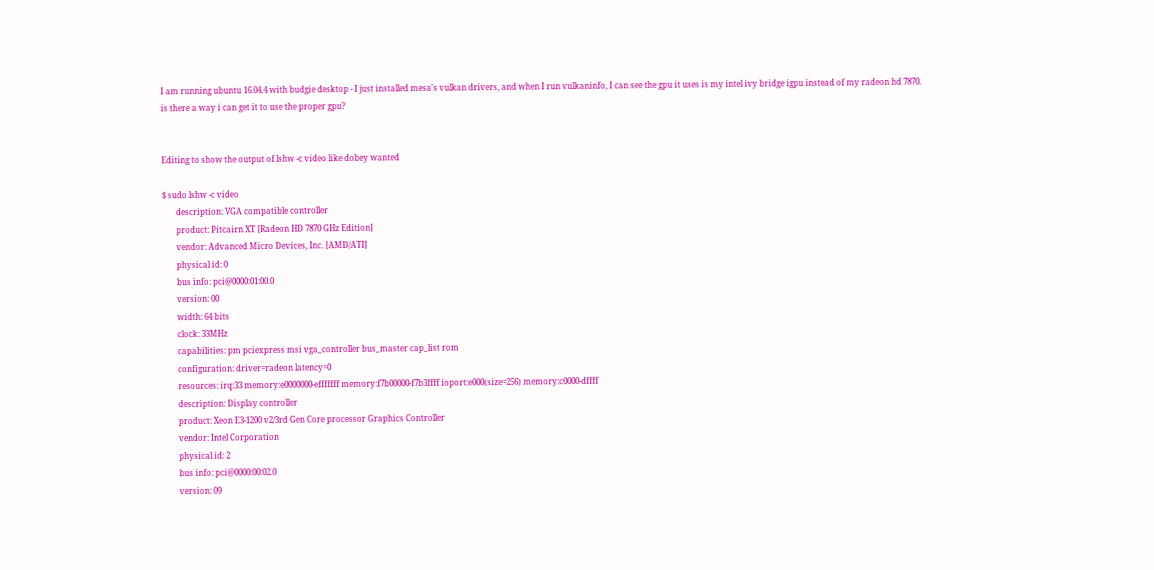I am running ubuntu 16.04.4 with budgie desktop - I just installed mesa's vulkan drivers, and when I run vulkaninfo, I can see the gpu it uses is my intel ivy bridge igpu instead of my radeon hd 7870. is there a way i can get it to use the proper gpu?


Editing to show the output of lshw -c video like dobey wanted

$ sudo lshw -c video
       description: VGA compatible controller
       product: Pitcairn XT [Radeon HD 7870 GHz Edition]
       vendor: Advanced Micro Devices, Inc. [AMD/ATI]
       physical id: 0
       bus info: pci@0000:01:00.0
       version: 00
       width: 64 bits
       clock: 33MHz
       capabilities: pm pciexpress msi vga_controller bus_master cap_list rom
       configuration: driver=radeon latency=0
       resources: irq:33 memory:e0000000-efffffff memory:f7b00000-f7b3ffff ioport:e000(size=256) memory:c0000-dffff
       description: Display controller
       product: Xeon E3-1200 v2/3rd Gen Core processor Graphics Controller
       vendor: Intel Corporation
       physical id: 2
       bus info: pci@0000:00:02.0
       version: 09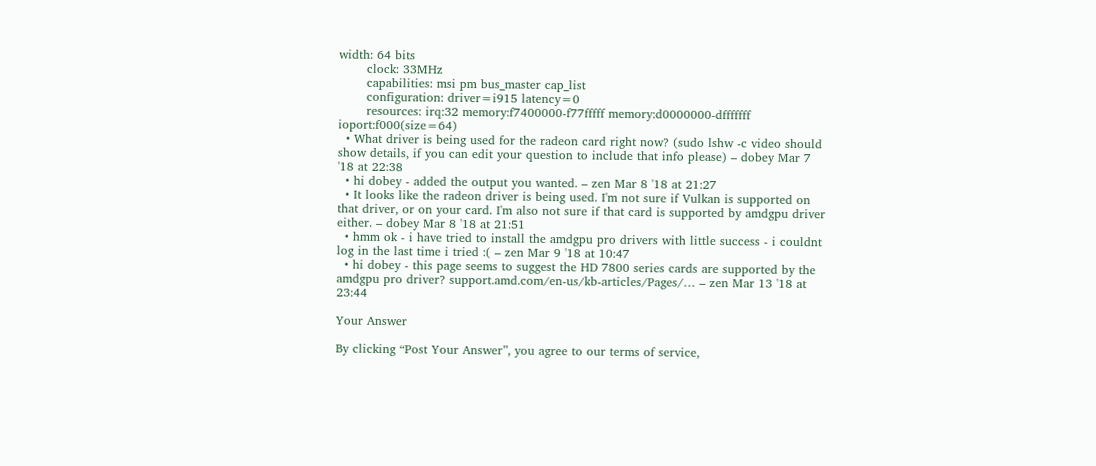width: 64 bits
       clock: 33MHz
       capabilities: msi pm bus_master cap_list
       configuration: driver=i915 latency=0
       resources: irq:32 memory:f7400000-f77fffff memory:d0000000-dfffffff ioport:f000(size=64)
  • What driver is being used for the radeon card right now? (sudo lshw -c video should show details, if you can edit your question to include that info please) – dobey Mar 7 '18 at 22:38
  • hi dobey - added the output you wanted. – zen Mar 8 '18 at 21:27
  • It looks like the radeon driver is being used. I'm not sure if Vulkan is supported on that driver, or on your card. I'm also not sure if that card is supported by amdgpu driver either. – dobey Mar 8 '18 at 21:51
  • hmm ok - i have tried to install the amdgpu pro drivers with little success - i couldnt log in the last time i tried :( – zen Mar 9 '18 at 10:47
  • hi dobey - this page seems to suggest the HD 7800 series cards are supported by the amdgpu pro driver? support.amd.com/en-us/kb-articles/Pages/… – zen Mar 13 '18 at 23:44

Your Answer

By clicking “Post Your Answer”, you agree to our terms of service,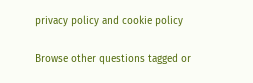privacy policy and cookie policy

Browse other questions tagged or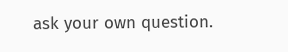ask your own question.